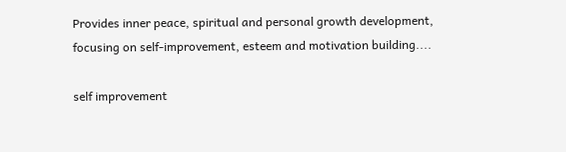Provides inner peace, spiritual and personal growth development, focusing on self-improvement, esteem and motivation building....

self improvement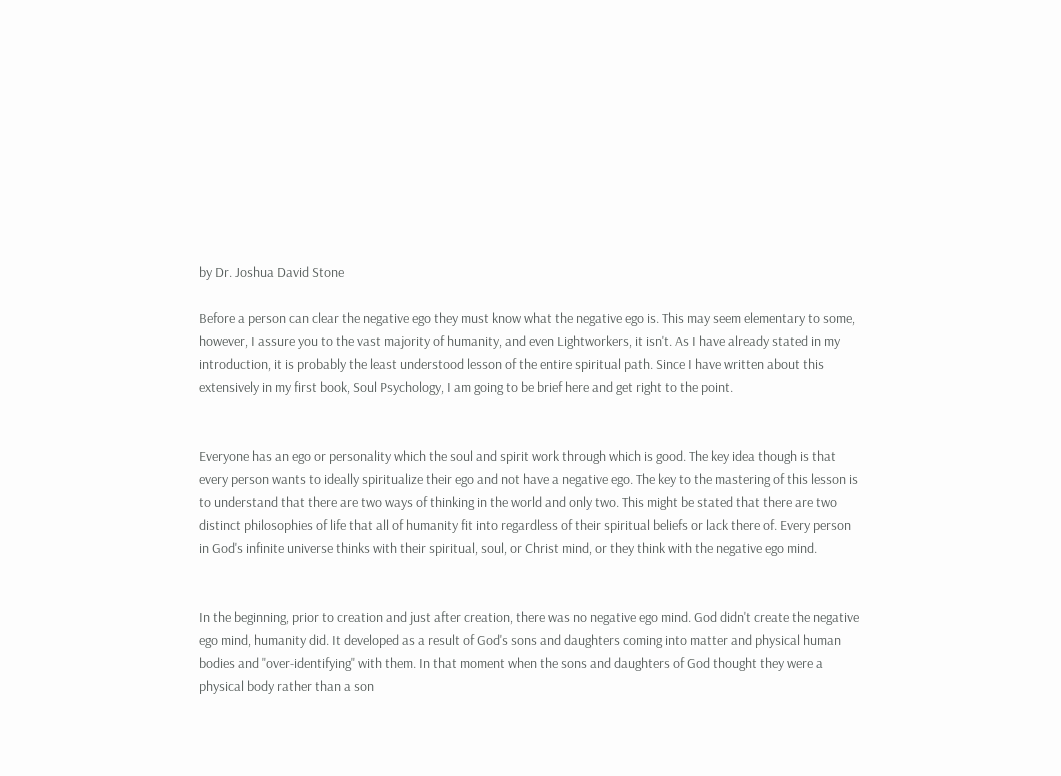by Dr. Joshua David Stone

Before a person can clear the negative ego they must know what the negative ego is. This may seem elementary to some, however, I assure you to the vast majority of humanity, and even Lightworkers, it isn't. As I have already stated in my introduction, it is probably the least understood lesson of the entire spiritual path. Since I have written about this extensively in my first book, Soul Psychology, I am going to be brief here and get right to the point.


Everyone has an ego or personality which the soul and spirit work through which is good. The key idea though is that every person wants to ideally spiritualize their ego and not have a negative ego. The key to the mastering of this lesson is to understand that there are two ways of thinking in the world and only two. This might be stated that there are two distinct philosophies of life that all of humanity fit into regardless of their spiritual beliefs or lack there of. Every person in God's infinite universe thinks with their spiritual, soul, or Christ mind, or they think with the negative ego mind.


In the beginning, prior to creation and just after creation, there was no negative ego mind. God didn't create the negative ego mind, humanity did. It developed as a result of God's sons and daughters coming into matter and physical human bodies and "over-identifying" with them. In that moment when the sons and daughters of God thought they were a physical body rather than a son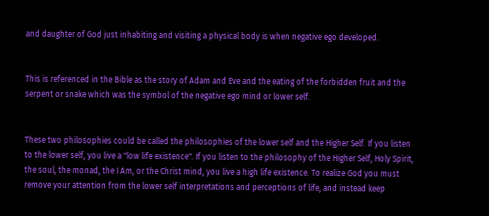and daughter of God just inhabiting and visiting a physical body is when negative ego developed.


This is referenced in the Bible as the story of Adam and Eve and the eating of the forbidden fruit and the serpent or snake which was the symbol of the negative ego mind or lower self.


These two philosophies could be called the philosophies of the lower self and the Higher Self. If you listen to the lower self, you live a "low life existence". If you listen to the philosophy of the Higher Self, Holy Spirit, the soul, the monad, the I Am, or the Christ mind, you live a high life existence. To realize God you must remove your attention from the lower self interpretations and perceptions of life, and instead keep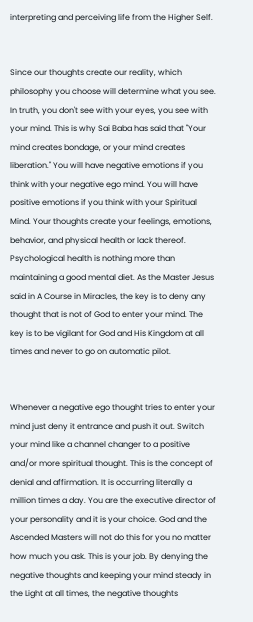interpreting and perceiving life from the Higher Self.


Since our thoughts create our reality, which philosophy you choose will determine what you see. In truth, you don't see with your eyes, you see with your mind. This is why Sai Baba has said that "Your mind creates bondage, or your mind creates liberation." You will have negative emotions if you think with your negative ego mind. You will have positive emotions if you think with your Spiritual Mind. Your thoughts create your feelings, emotions, behavior, and physical health or lack thereof. Psychological health is nothing more than maintaining a good mental diet. As the Master Jesus said in A Course in Miracles, the key is to deny any thought that is not of God to enter your mind. The key is to be vigilant for God and His Kingdom at all times and never to go on automatic pilot.


Whenever a negative ego thought tries to enter your mind just deny it entrance and push it out. Switch your mind like a channel changer to a positive and/or more spiritual thought. This is the concept of denial and affirmation. It is occurring literally a million times a day. You are the executive director of your personality and it is your choice. God and the Ascended Masters will not do this for you no matter how much you ask. This is your job. By denying the negative thoughts and keeping your mind steady in the Light at all times, the negative thoughts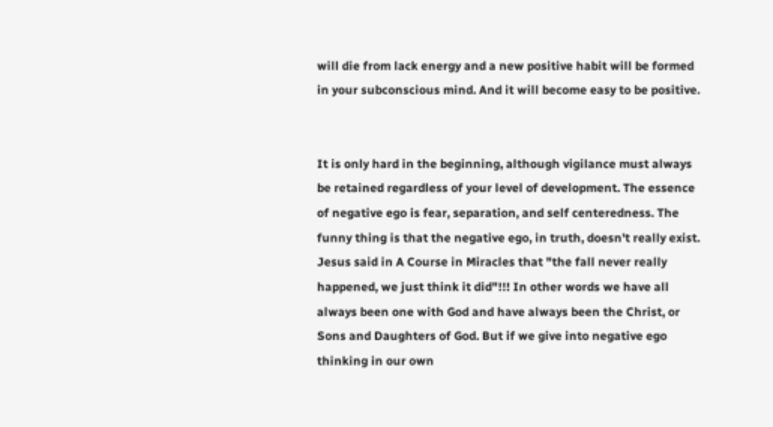will die from lack energy and a new positive habit will be formed in your subconscious mind. And it will become easy to be positive.


It is only hard in the beginning, although vigilance must always be retained regardless of your level of development. The essence of negative ego is fear, separation, and self centeredness. The funny thing is that the negative ego, in truth, doesn't really exist. Jesus said in A Course in Miracles that "the fall never really happened, we just think it did"!!! In other words we have all always been one with God and have always been the Christ, or Sons and Daughters of God. But if we give into negative ego thinking in our own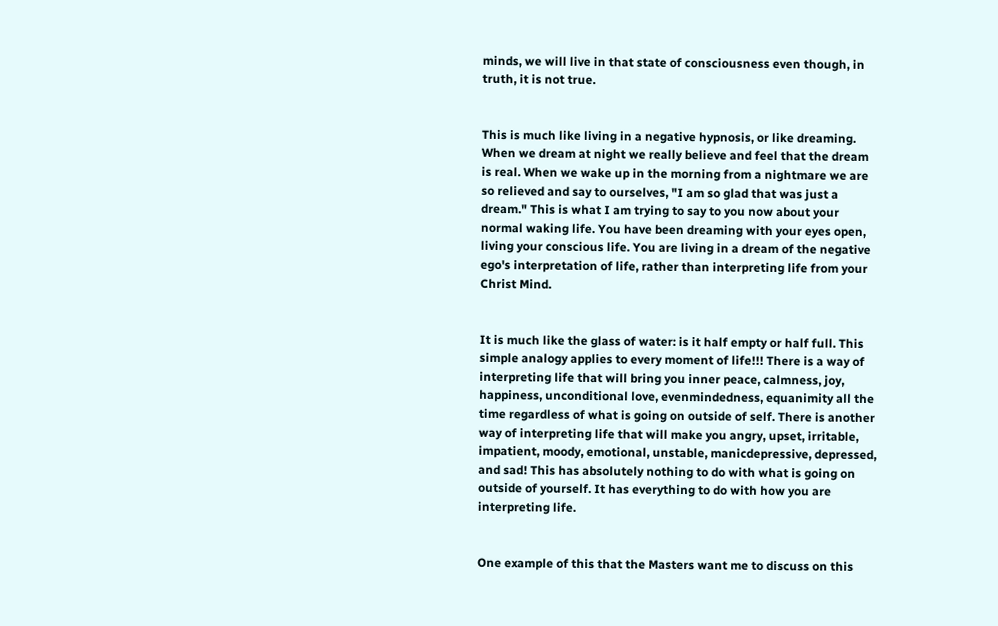minds, we will live in that state of consciousness even though, in truth, it is not true.


This is much like living in a negative hypnosis, or like dreaming. When we dream at night we really believe and feel that the dream is real. When we wake up in the morning from a nightmare we are so relieved and say to ourselves, "I am so glad that was just a dream." This is what I am trying to say to you now about your normal waking life. You have been dreaming with your eyes open, living your conscious life. You are living in a dream of the negative ego's interpretation of life, rather than interpreting life from your Christ Mind.


It is much like the glass of water: is it half empty or half full. This simple analogy applies to every moment of life!!! There is a way of interpreting life that will bring you inner peace, calmness, joy, happiness, unconditional love, evenmindedness, equanimity all the time regardless of what is going on outside of self. There is another way of interpreting life that will make you angry, upset, irritable, impatient, moody, emotional, unstable, manicdepressive, depressed, and sad! This has absolutely nothing to do with what is going on outside of yourself. It has everything to do with how you are interpreting life.


One example of this that the Masters want me to discuss on this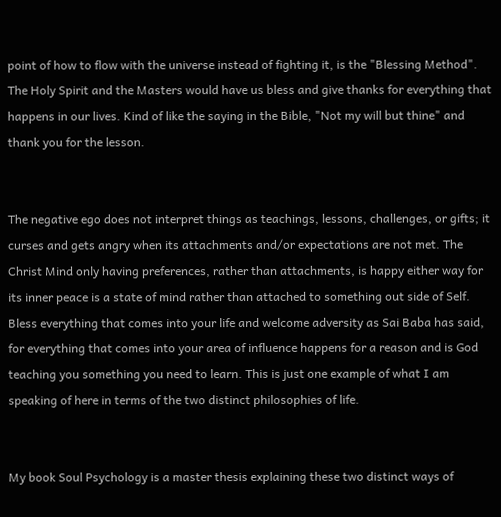point of how to flow with the universe instead of fighting it, is the "Blessing Method". The Holy Spirit and the Masters would have us bless and give thanks for everything that happens in our lives. Kind of like the saying in the Bible, "Not my will but thine" and thank you for the lesson.


The negative ego does not interpret things as teachings, lessons, challenges, or gifts; it curses and gets angry when its attachments and/or expectations are not met. The Christ Mind only having preferences, rather than attachments, is happy either way for its inner peace is a state of mind rather than attached to something out side of Self. Bless everything that comes into your life and welcome adversity as Sai Baba has said, for everything that comes into your area of influence happens for a reason and is God teaching you something you need to learn. This is just one example of what I am speaking of here in terms of the two distinct philosophies of life.


My book Soul Psychology is a master thesis explaining these two distinct ways of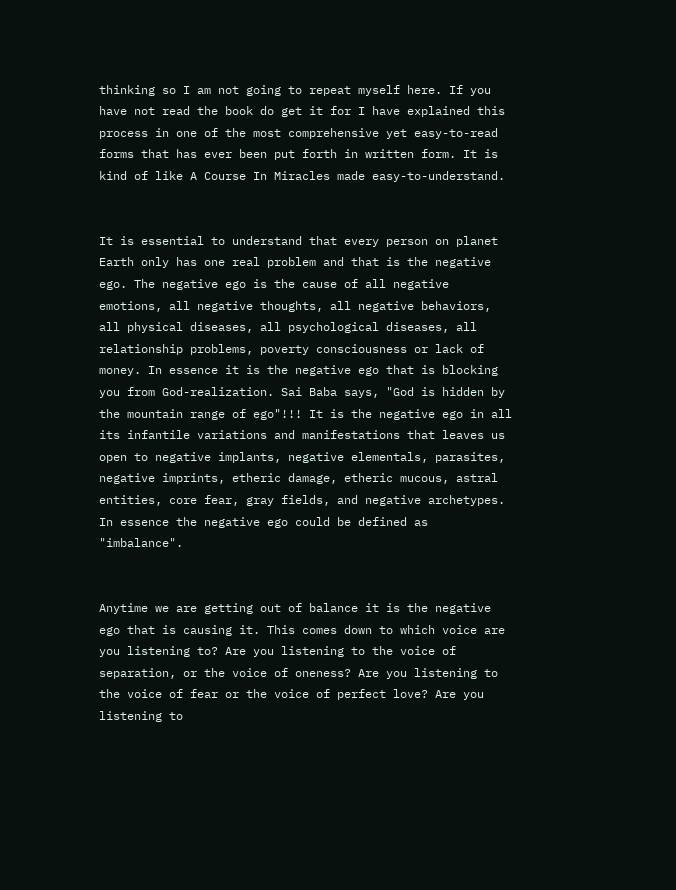thinking so I am not going to repeat myself here. If you have not read the book do get it for I have explained this process in one of the most comprehensive yet easy-to-read forms that has ever been put forth in written form. It is kind of like A Course In Miracles made easy-to-understand.


It is essential to understand that every person on planet Earth only has one real problem and that is the negative ego. The negative ego is the cause of all negative emotions, all negative thoughts, all negative behaviors, all physical diseases, all psychological diseases, all relationship problems, poverty consciousness or lack of money. In essence it is the negative ego that is blocking you from God-realization. Sai Baba says, "God is hidden by the mountain range of ego"!!! It is the negative ego in all its infantile variations and manifestations that leaves us open to negative implants, negative elementals, parasites, negative imprints, etheric damage, etheric mucous, astral entities, core fear, gray fields, and negative archetypes. In essence the negative ego could be defined as "imbalance".


Anytime we are getting out of balance it is the negative ego that is causing it. This comes down to which voice are you listening to? Are you listening to the voice of separation, or the voice of oneness? Are you listening to the voice of fear or the voice of perfect love? Are you listening to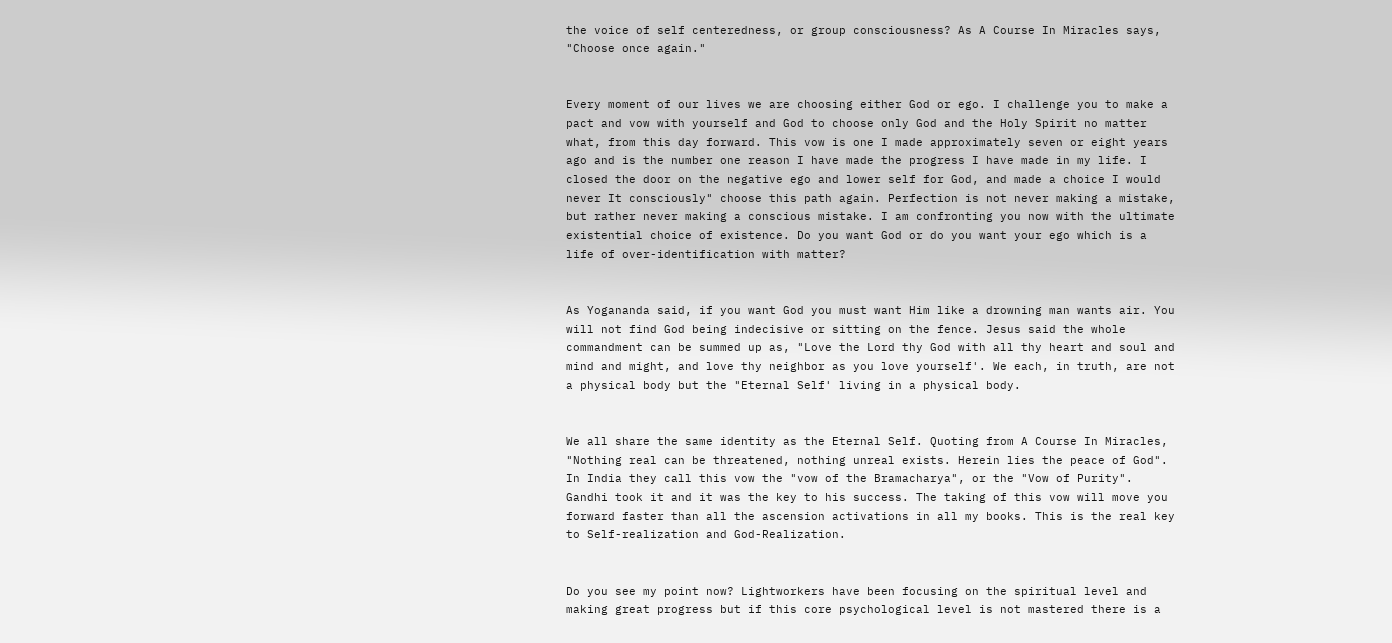the voice of self centeredness, or group consciousness? As A Course In Miracles says, "Choose once again."


Every moment of our lives we are choosing either God or ego. I challenge you to make a pact and vow with yourself and God to choose only God and the Holy Spirit no matter what, from this day forward. This vow is one I made approximately seven or eight years ago and is the number one reason I have made the progress I have made in my life. I closed the door on the negative ego and lower self for God, and made a choice I would never It consciously" choose this path again. Perfection is not never making a mistake, but rather never making a conscious mistake. I am confronting you now with the ultimate existential choice of existence. Do you want God or do you want your ego which is a life of over-identification with matter?


As Yogananda said, if you want God you must want Him like a drowning man wants air. You will not find God being indecisive or sitting on the fence. Jesus said the whole commandment can be summed up as, "Love the Lord thy God with all thy heart and soul and mind and might, and love thy neighbor as you love yourself'. We each, in truth, are not a physical body but the "Eternal Self' living in a physical body.


We all share the same identity as the Eternal Self. Quoting from A Course In Miracles, "Nothing real can be threatened, nothing unreal exists. Herein lies the peace of God". In India they call this vow the "vow of the Bramacharya", or the "Vow of Purity". Gandhi took it and it was the key to his success. The taking of this vow will move you forward faster than all the ascension activations in all my books. This is the real key to Self-realization and God-Realization.


Do you see my point now? Lightworkers have been focusing on the spiritual level and making great progress but if this core psychological level is not mastered there is a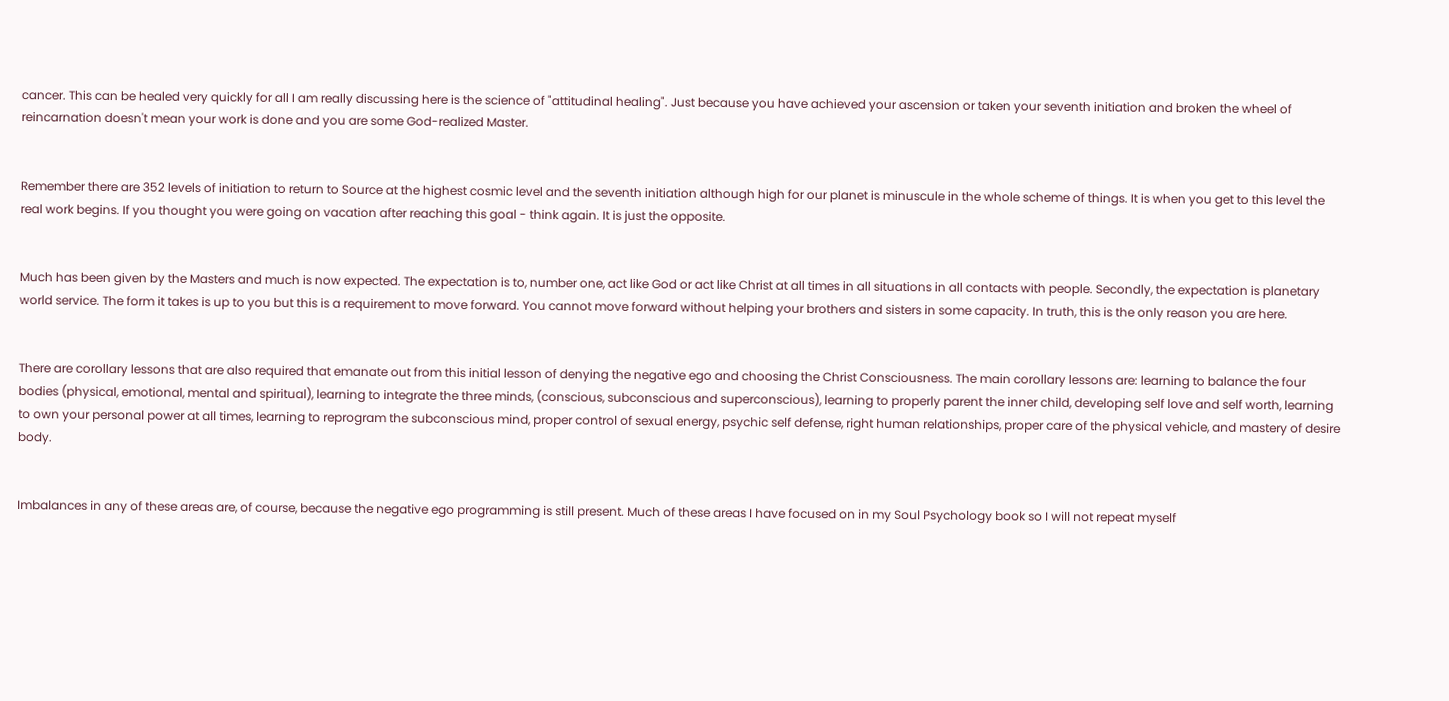cancer. This can be healed very quickly for all I am really discussing here is the science of "attitudinal healing". Just because you have achieved your ascension or taken your seventh initiation and broken the wheel of reincarnation doesn't mean your work is done and you are some God-realized Master.


Remember there are 352 levels of initiation to return to Source at the highest cosmic level and the seventh initiation although high for our planet is minuscule in the whole scheme of things. It is when you get to this level the real work begins. If you thought you were going on vacation after reaching this goal - think again. It is just the opposite.


Much has been given by the Masters and much is now expected. The expectation is to, number one, act like God or act like Christ at all times in all situations in all contacts with people. Secondly, the expectation is planetary world service. The form it takes is up to you but this is a requirement to move forward. You cannot move forward without helping your brothers and sisters in some capacity. In truth, this is the only reason you are here.


There are corollary lessons that are also required that emanate out from this initial lesson of denying the negative ego and choosing the Christ Consciousness. The main corollary lessons are: learning to balance the four bodies (physical, emotional, mental and spiritual), learning to integrate the three minds, (conscious, subconscious and superconscious), learning to properly parent the inner child, developing self love and self worth, learning to own your personal power at all times, learning to reprogram the subconscious mind, proper control of sexual energy, psychic self defense, right human relationships, proper care of the physical vehicle, and mastery of desire body.


Imbalances in any of these areas are, of course, because the negative ego programming is still present. Much of these areas I have focused on in my Soul Psychology book so I will not repeat myself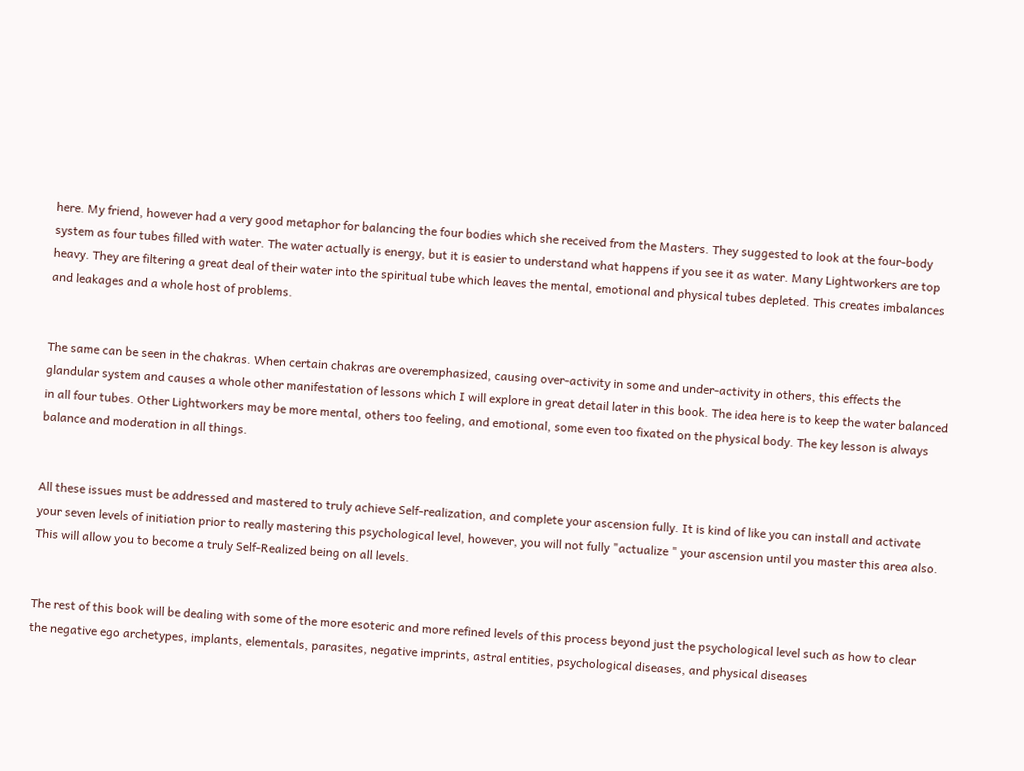here. My friend, however had a very good metaphor for balancing the four bodies which she received from the Masters. They suggested to look at the four-body system as four tubes filled with water. The water actually is energy, but it is easier to understand what happens if you see it as water. Many Lightworkers are top heavy. They are filtering a great deal of their water into the spiritual tube which leaves the mental, emotional and physical tubes depleted. This creates imbalances and leakages and a whole host of problems.


The same can be seen in the chakras. When certain chakras are overemphasized, causing over-activity in some and under-activity in others, this effects the glandular system and causes a whole other manifestation of lessons which I will explore in great detail later in this book. The idea here is to keep the water balanced in all four tubes. Other Lightworkers may be more mental, others too feeling, and emotional, some even too fixated on the physical body. The key lesson is always balance and moderation in all things.


All these issues must be addressed and mastered to truly achieve Self-realization, and complete your ascension fully. It is kind of like you can install and activate your seven levels of initiation prior to really mastering this psychological level, however, you will not fully "actualize " your ascension until you master this area also. This will allow you to become a truly Self-Realized being on all levels.


The rest of this book will be dealing with some of the more esoteric and more refined levels of this process beyond just the psychological level such as how to clear the negative ego archetypes, implants, elementals, parasites, negative imprints, astral entities, psychological diseases, and physical diseases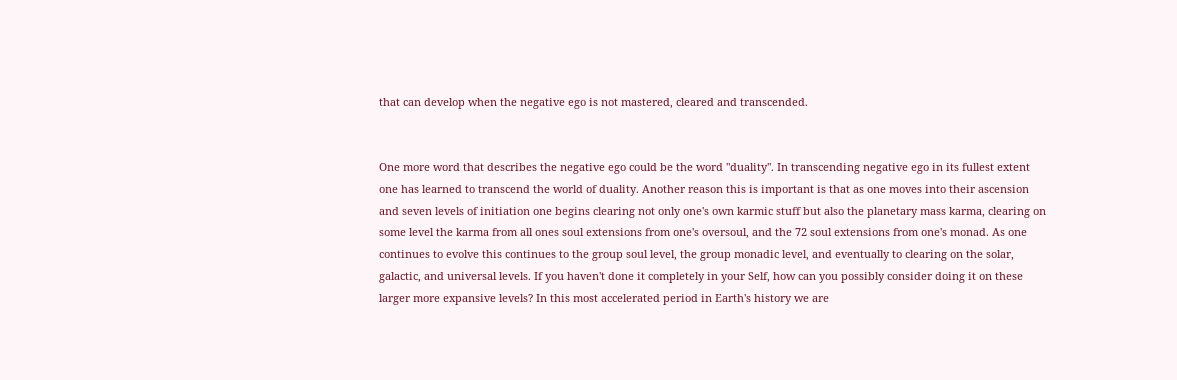that can develop when the negative ego is not mastered, cleared and transcended.


One more word that describes the negative ego could be the word "duality". In transcending negative ego in its fullest extent one has learned to transcend the world of duality. Another reason this is important is that as one moves into their ascension and seven levels of initiation one begins clearing not only one's own karmic stuff but also the planetary mass karma, clearing on some level the karma from all ones soul extensions from one's oversoul, and the 72 soul extensions from one's monad. As one continues to evolve this continues to the group soul level, the group monadic level, and eventually to clearing on the solar, galactic, and universal levels. If you haven't done it completely in your Self, how can you possibly consider doing it on these larger more expansive levels? In this most accelerated period in Earth's history we are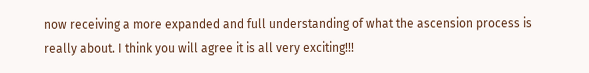now receiving a more expanded and full understanding of what the ascension process is really about. I think you will agree it is all very exciting!!!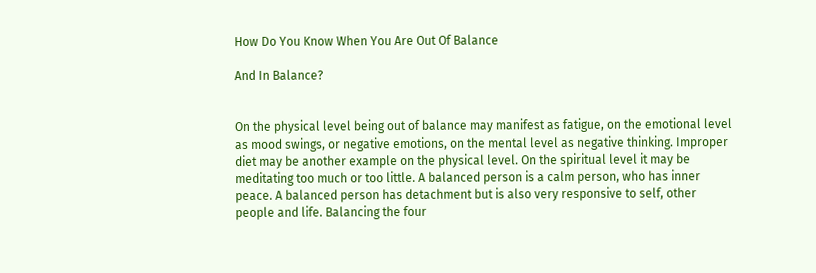How Do You Know When You Are Out Of Balance

And In Balance?


On the physical level being out of balance may manifest as fatigue, on the emotional level as mood swings, or negative emotions, on the mental level as negative thinking. Improper diet may be another example on the physical level. On the spiritual level it may be meditating too much or too little. A balanced person is a calm person, who has inner peace. A balanced person has detachment but is also very responsive to self, other people and life. Balancing the four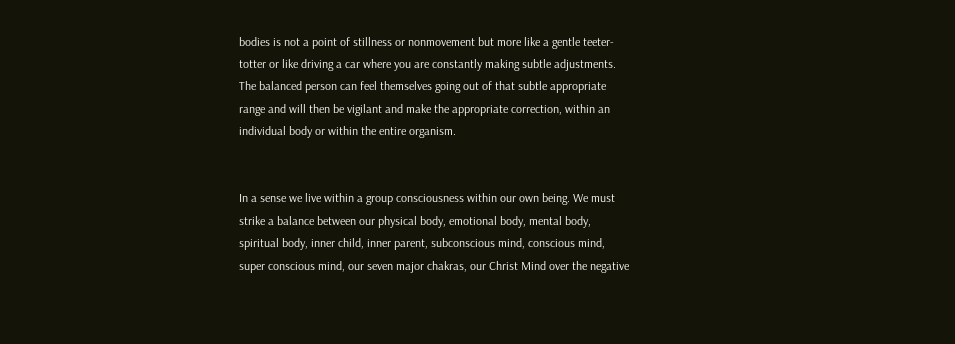bodies is not a point of stillness or nonmovement but more like a gentle teeter-totter or like driving a car where you are constantly making subtle adjustments. The balanced person can feel themselves going out of that subtle appropriate range and will then be vigilant and make the appropriate correction, within an individual body or within the entire organism.


In a sense we live within a group consciousness within our own being. We must strike a balance between our physical body, emotional body, mental body, spiritual body, inner child, inner parent, subconscious mind, conscious mind, super conscious mind, our seven major chakras, our Christ Mind over the negative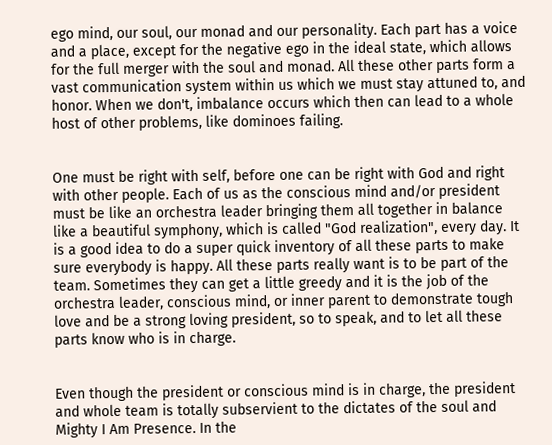ego mind, our soul, our monad and our personality. Each part has a voice and a place, except for the negative ego in the ideal state, which allows for the full merger with the soul and monad. All these other parts form a vast communication system within us which we must stay attuned to, and honor. When we don't, imbalance occurs which then can lead to a whole host of other problems, like dominoes failing.


One must be right with self, before one can be right with God and right with other people. Each of us as the conscious mind and/or president must be like an orchestra leader bringing them all together in balance like a beautiful symphony, which is called "God realization", every day. It is a good idea to do a super quick inventory of all these parts to make sure everybody is happy. All these parts really want is to be part of the team. Sometimes they can get a little greedy and it is the job of the orchestra leader, conscious mind, or inner parent to demonstrate tough love and be a strong loving president, so to speak, and to let all these parts know who is in charge.


Even though the president or conscious mind is in charge, the president and whole team is totally subservient to the dictates of the soul and Mighty I Am Presence. In the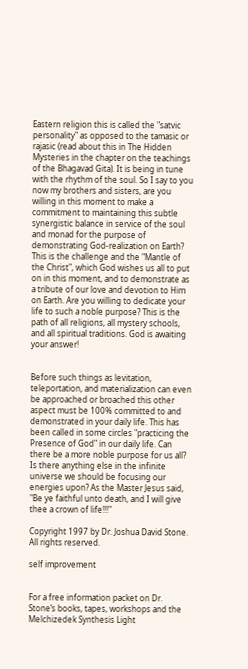Eastern religion this is called the "satvic personality" as opposed to the tamasic or rajasic (read about this in The Hidden Mysteries in the chapter on the teachings of the Bhagavad Gita). It is being in tune with the rhythm of the soul. So I say to you now my brothers and sisters, are you willing in this moment to make a commitment to maintaining this subtle synergistic balance in service of the soul and monad for the purpose of demonstrating God-realization on Earth? This is the challenge and the "Mantle of the Christ", which God wishes us all to put on in this moment, and to demonstrate as a tribute of our love and devotion to Him on Earth. Are you willing to dedicate your life to such a noble purpose? This is the path of all religions, all mystery schools, and all spiritual traditions. God is awaiting your answer!


Before such things as levitation, teleportation, and materialization can even be approached or broached this other aspect must be 100% committed to and demonstrated in your daily life. This has been called in some circles "practicing the Presence of God" in our daily life. Can there be a more noble purpose for us all? Is there anything else in the infinite universe we should be focusing our energies upon? As the Master Jesus said, "Be ye faithful unto death, and I will give thee a crown of life!!!"

Copyright 1997 by Dr. Joshua David Stone.
All rights reserved.

self improvement


For a free information packet on Dr. Stone’s books, tapes, workshops and the Melchizedek Synthesis Light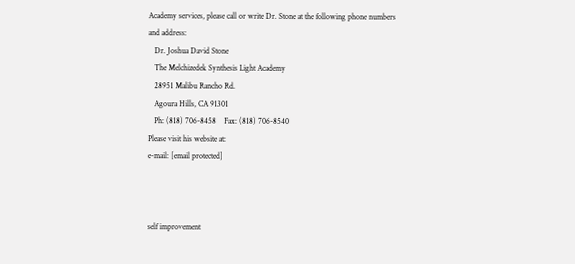Academy services, please call or write Dr. Stone at the following phone numbers and address:
   Dr. Joshua David Stone
   The Melchizedek Synthesis Light Academy
   28951 Malibu Rancho Rd.
   Agoura Hills, CA 91301
   Ph: (818) 706-8458    Fax: (818) 706-8540
Please visit his website at:
e-mail: [email protected]



self improvement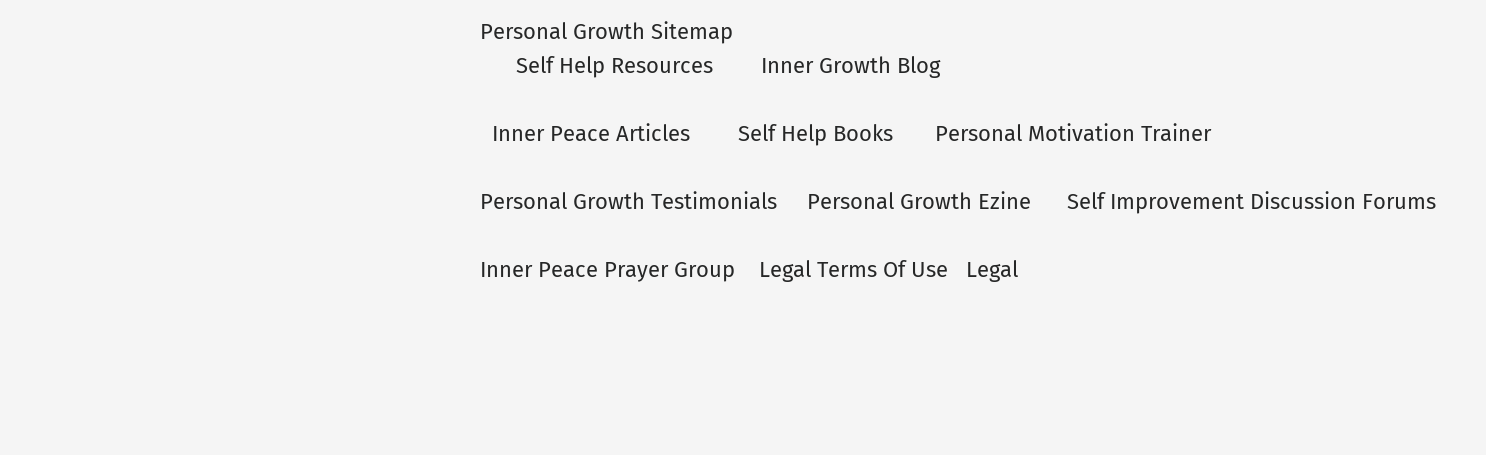Personal Growth Sitemap
      Self Help Resources        Inner Growth Blog

  Inner Peace Articles        Self Help Books       Personal Motivation Trainer

Personal Growth Testimonials     Personal Growth Ezine      Self Improvement Discussion Forums

Inner Peace Prayer Group    Legal Terms Of Use   Legal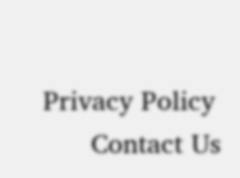Privacy Policy
      Contact Us